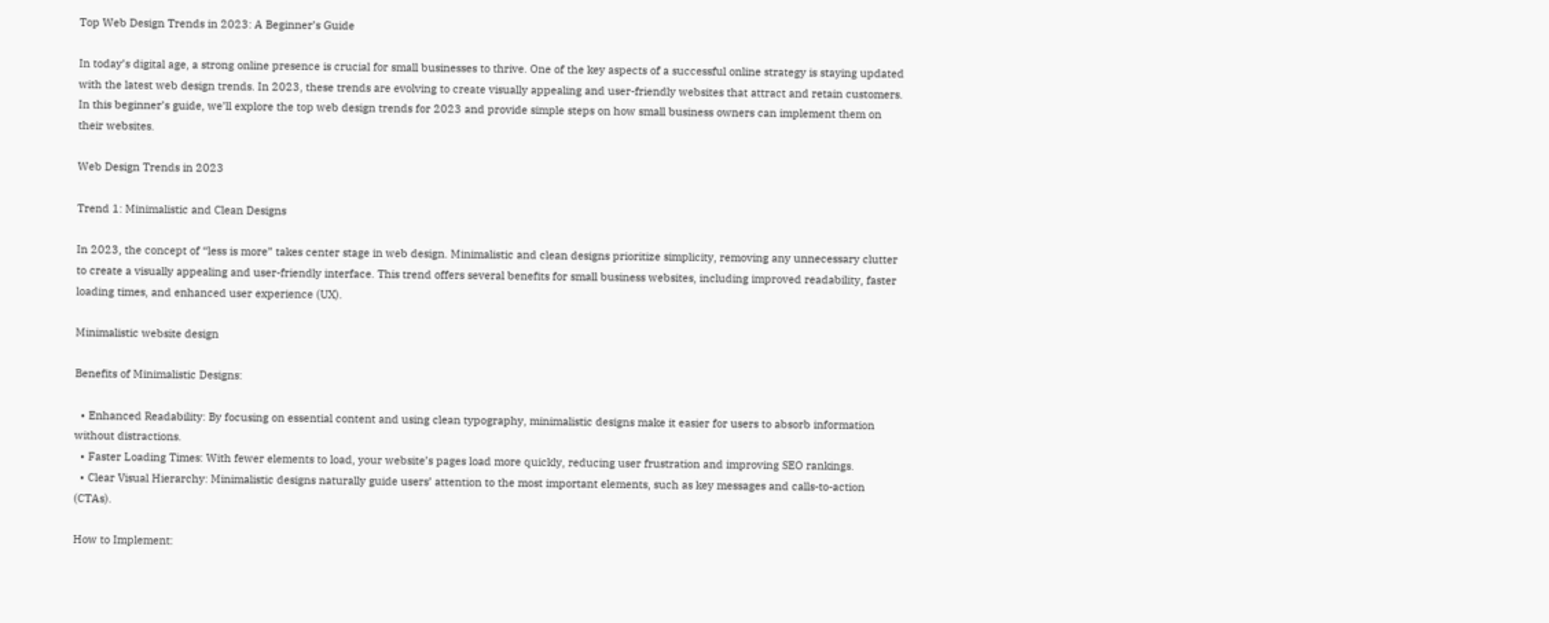Top Web Design Trends in 2023: A Beginner’s Guide

In today’s digital age, a strong online presence is crucial for small businesses to thrive. One of the key aspects of a successful online strategy is staying updated with the latest web design trends. In 2023, these trends are evolving to create visually appealing and user-friendly websites that attract and retain customers. In this beginner’s guide, we’ll explore the top web design trends for 2023 and provide simple steps on how small business owners can implement them on their websites.

Web Design Trends in 2023

Trend 1: Minimalistic and Clean Designs

In 2023, the concept of “less is more” takes center stage in web design. Minimalistic and clean designs prioritize simplicity, removing any unnecessary clutter to create a visually appealing and user-friendly interface. This trend offers several benefits for small business websites, including improved readability, faster loading times, and enhanced user experience (UX).

Minimalistic website design

Benefits of Minimalistic Designs:

  • Enhanced Readability: By focusing on essential content and using clean typography, minimalistic designs make it easier for users to absorb information without distractions.
  • Faster Loading Times: With fewer elements to load, your website’s pages load more quickly, reducing user frustration and improving SEO rankings.
  • Clear Visual Hierarchy: Minimalistic designs naturally guide users’ attention to the most important elements, such as key messages and calls-to-action (CTAs).

How to Implement: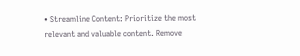• Streamline Content: Prioritize the most relevant and valuable content. Remove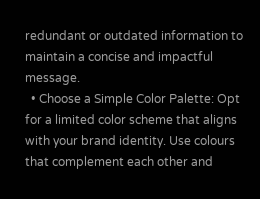redundant or outdated information to maintain a concise and impactful message.
  • Choose a Simple Color Palette: Opt for a limited color scheme that aligns with your brand identity. Use colours that complement each other and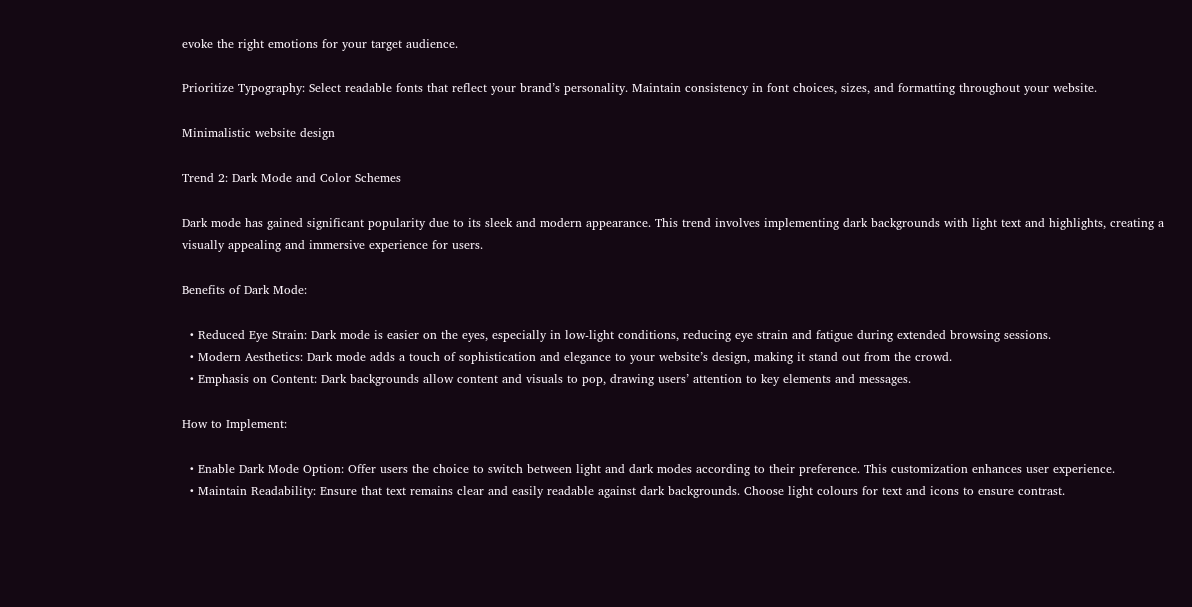evoke the right emotions for your target audience.

Prioritize Typography: Select readable fonts that reflect your brand’s personality. Maintain consistency in font choices, sizes, and formatting throughout your website.

Minimalistic website design

Trend 2: Dark Mode and Color Schemes

Dark mode has gained significant popularity due to its sleek and modern appearance. This trend involves implementing dark backgrounds with light text and highlights, creating a visually appealing and immersive experience for users.

Benefits of Dark Mode:

  • Reduced Eye Strain: Dark mode is easier on the eyes, especially in low-light conditions, reducing eye strain and fatigue during extended browsing sessions.
  • Modern Aesthetics: Dark mode adds a touch of sophistication and elegance to your website’s design, making it stand out from the crowd.
  • Emphasis on Content: Dark backgrounds allow content and visuals to pop, drawing users’ attention to key elements and messages.

How to Implement:

  • Enable Dark Mode Option: Offer users the choice to switch between light and dark modes according to their preference. This customization enhances user experience.
  • Maintain Readability: Ensure that text remains clear and easily readable against dark backgrounds. Choose light colours for text and icons to ensure contrast.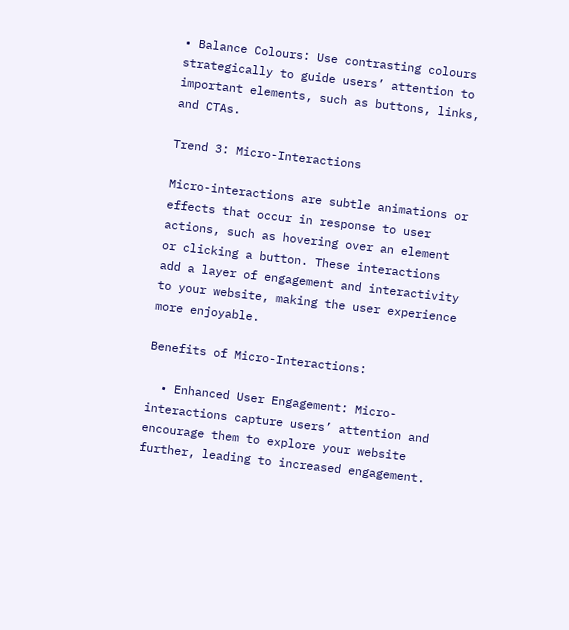• Balance Colours: Use contrasting colours strategically to guide users’ attention to important elements, such as buttons, links, and CTAs.

Trend 3: Micro-Interactions

Micro-interactions are subtle animations or effects that occur in response to user actions, such as hovering over an element or clicking a button. These interactions add a layer of engagement and interactivity to your website, making the user experience more enjoyable.

Benefits of Micro-Interactions:

  • Enhanced User Engagement: Micro-interactions capture users’ attention and encourage them to explore your website further, leading to increased engagement.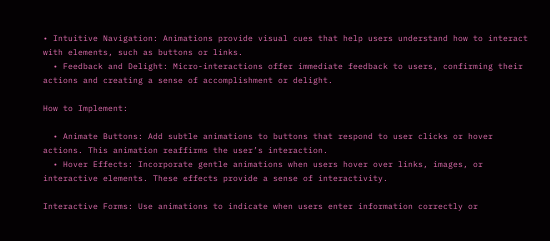• Intuitive Navigation: Animations provide visual cues that help users understand how to interact with elements, such as buttons or links.
  • Feedback and Delight: Micro-interactions offer immediate feedback to users, confirming their actions and creating a sense of accomplishment or delight.

How to Implement:

  • Animate Buttons: Add subtle animations to buttons that respond to user clicks or hover actions. This animation reaffirms the user’s interaction.
  • Hover Effects: Incorporate gentle animations when users hover over links, images, or interactive elements. These effects provide a sense of interactivity.

Interactive Forms: Use animations to indicate when users enter information correctly or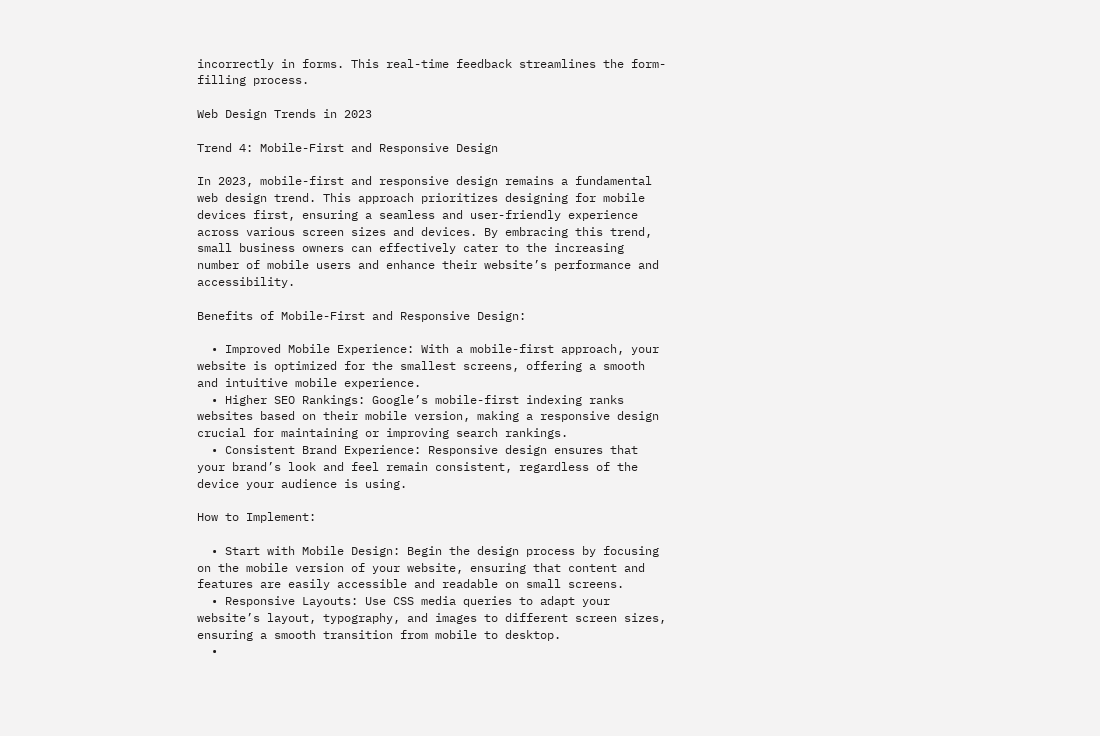incorrectly in forms. This real-time feedback streamlines the form-filling process.

Web Design Trends in 2023

Trend 4: Mobile-First and Responsive Design

In 2023, mobile-first and responsive design remains a fundamental web design trend. This approach prioritizes designing for mobile devices first, ensuring a seamless and user-friendly experience across various screen sizes and devices. By embracing this trend, small business owners can effectively cater to the increasing number of mobile users and enhance their website’s performance and accessibility.

Benefits of Mobile-First and Responsive Design:

  • Improved Mobile Experience: With a mobile-first approach, your website is optimized for the smallest screens, offering a smooth and intuitive mobile experience.
  • Higher SEO Rankings: Google’s mobile-first indexing ranks websites based on their mobile version, making a responsive design crucial for maintaining or improving search rankings.
  • Consistent Brand Experience: Responsive design ensures that your brand’s look and feel remain consistent, regardless of the device your audience is using.

How to Implement:

  • Start with Mobile Design: Begin the design process by focusing on the mobile version of your website, ensuring that content and features are easily accessible and readable on small screens.
  • Responsive Layouts: Use CSS media queries to adapt your website’s layout, typography, and images to different screen sizes, ensuring a smooth transition from mobile to desktop.
  •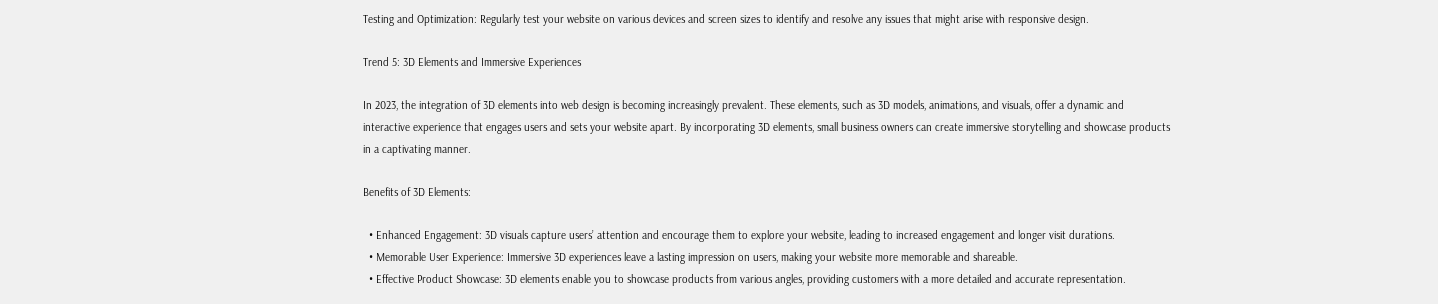Testing and Optimization: Regularly test your website on various devices and screen sizes to identify and resolve any issues that might arise with responsive design.

Trend 5: 3D Elements and Immersive Experiences

In 2023, the integration of 3D elements into web design is becoming increasingly prevalent. These elements, such as 3D models, animations, and visuals, offer a dynamic and interactive experience that engages users and sets your website apart. By incorporating 3D elements, small business owners can create immersive storytelling and showcase products in a captivating manner.

Benefits of 3D Elements:

  • Enhanced Engagement: 3D visuals capture users’ attention and encourage them to explore your website, leading to increased engagement and longer visit durations.
  • Memorable User Experience: Immersive 3D experiences leave a lasting impression on users, making your website more memorable and shareable.
  • Effective Product Showcase: 3D elements enable you to showcase products from various angles, providing customers with a more detailed and accurate representation.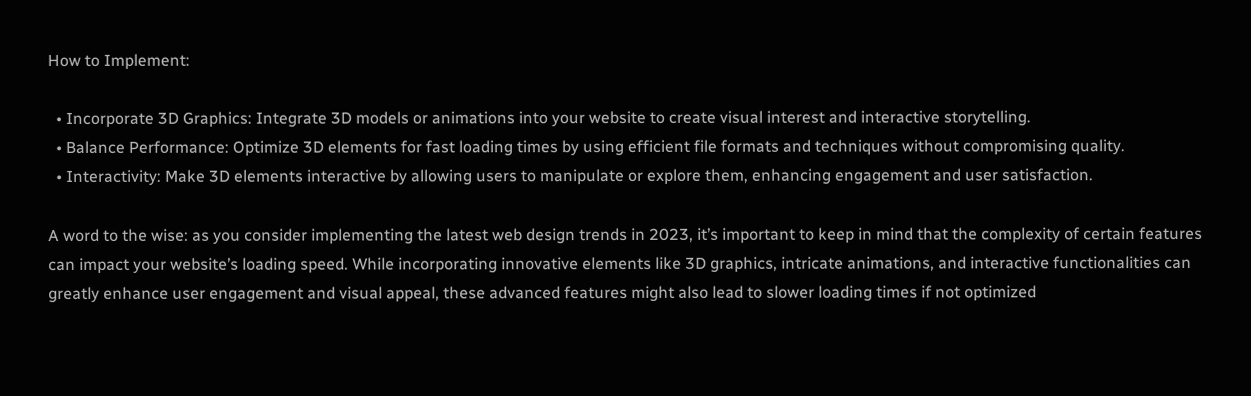How to Implement:

  • Incorporate 3D Graphics: Integrate 3D models or animations into your website to create visual interest and interactive storytelling.
  • Balance Performance: Optimize 3D elements for fast loading times by using efficient file formats and techniques without compromising quality.
  • Interactivity: Make 3D elements interactive by allowing users to manipulate or explore them, enhancing engagement and user satisfaction.

A word to the wise: as you consider implementing the latest web design trends in 2023, it’s important to keep in mind that the complexity of certain features can impact your website’s loading speed. While incorporating innovative elements like 3D graphics, intricate animations, and interactive functionalities can greatly enhance user engagement and visual appeal, these advanced features might also lead to slower loading times if not optimized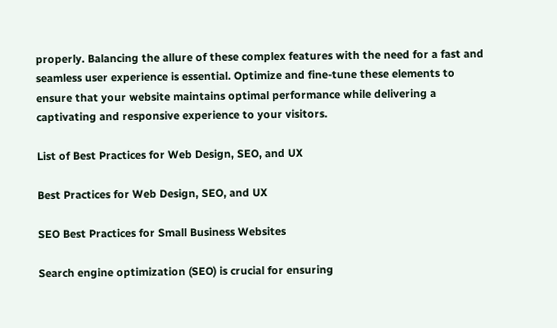properly. Balancing the allure of these complex features with the need for a fast and seamless user experience is essential. Optimize and fine-tune these elements to ensure that your website maintains optimal performance while delivering a captivating and responsive experience to your visitors.

List of Best Practices for Web Design, SEO, and UX

Best Practices for Web Design, SEO, and UX

SEO Best Practices for Small Business Websites

Search engine optimization (SEO) is crucial for ensuring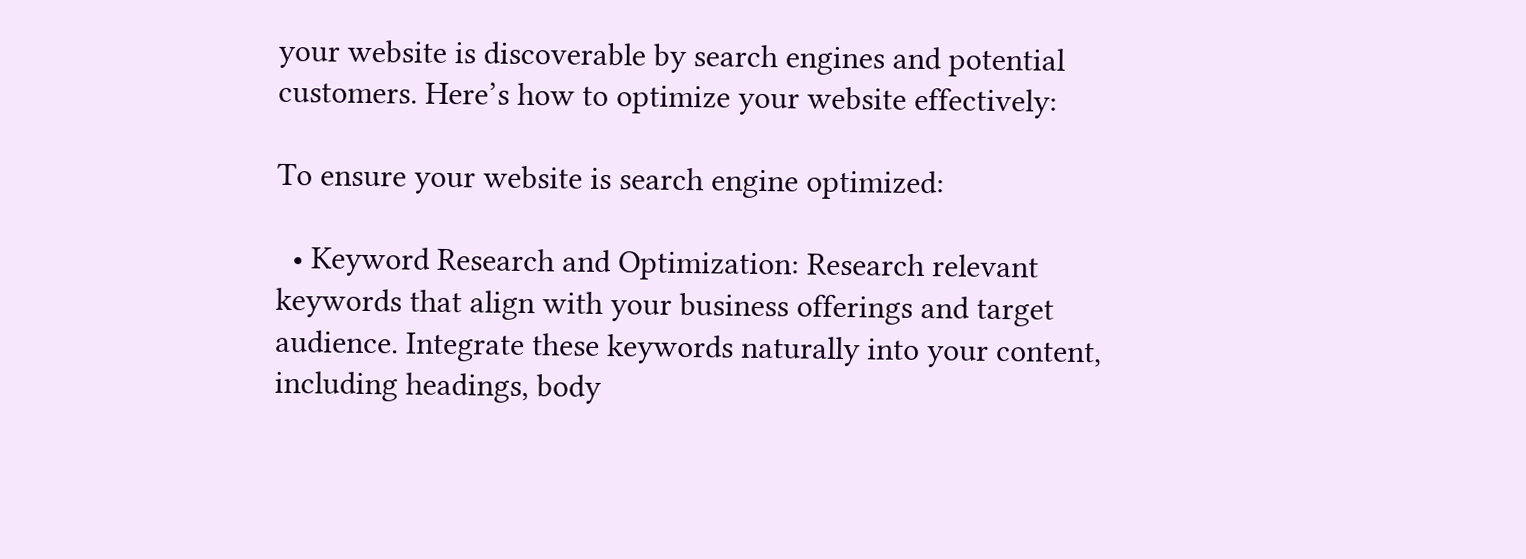your website is discoverable by search engines and potential customers. Here’s how to optimize your website effectively:

To ensure your website is search engine optimized:

  • Keyword Research and Optimization: Research relevant keywords that align with your business offerings and target audience. Integrate these keywords naturally into your content, including headings, body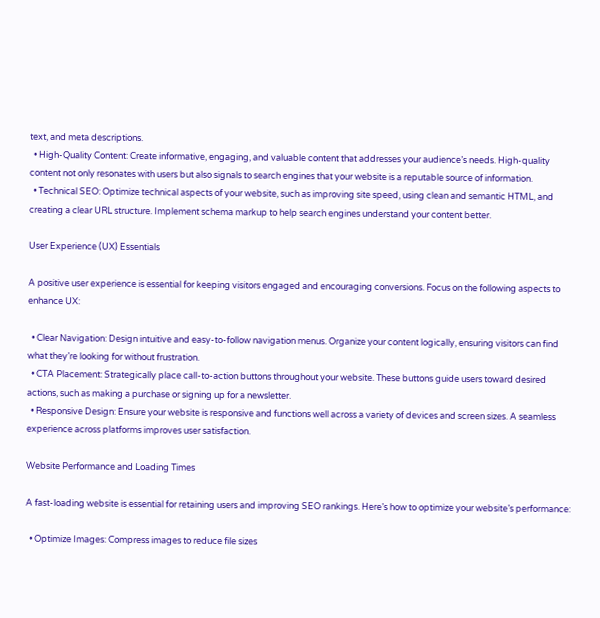text, and meta descriptions.
  • High-Quality Content: Create informative, engaging, and valuable content that addresses your audience’s needs. High-quality content not only resonates with users but also signals to search engines that your website is a reputable source of information.
  • Technical SEO: Optimize technical aspects of your website, such as improving site speed, using clean and semantic HTML, and creating a clear URL structure. Implement schema markup to help search engines understand your content better.

User Experience (UX) Essentials

A positive user experience is essential for keeping visitors engaged and encouraging conversions. Focus on the following aspects to enhance UX:

  • Clear Navigation: Design intuitive and easy-to-follow navigation menus. Organize your content logically, ensuring visitors can find what they’re looking for without frustration.
  • CTA Placement: Strategically place call-to-action buttons throughout your website. These buttons guide users toward desired actions, such as making a purchase or signing up for a newsletter.
  • Responsive Design: Ensure your website is responsive and functions well across a variety of devices and screen sizes. A seamless experience across platforms improves user satisfaction.

Website Performance and Loading Times

A fast-loading website is essential for retaining users and improving SEO rankings. Here’s how to optimize your website’s performance:

  • Optimize Images: Compress images to reduce file sizes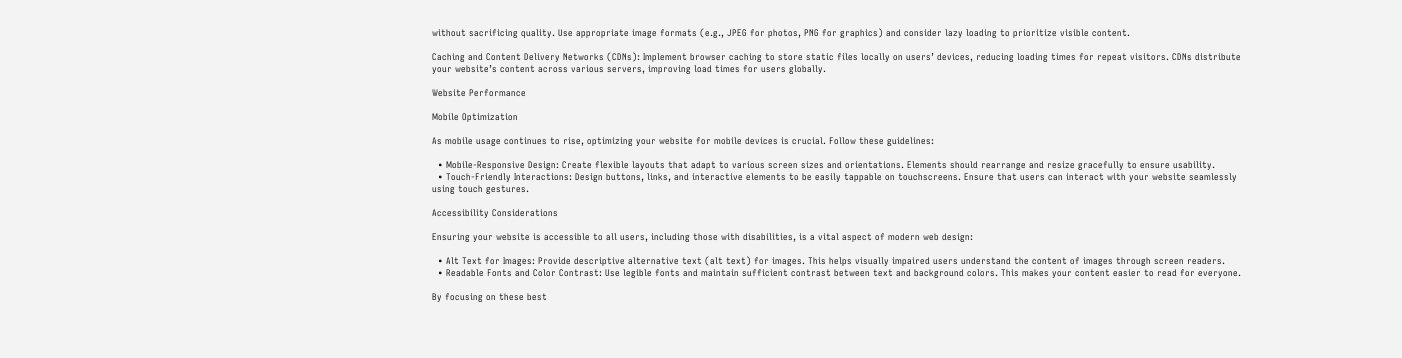without sacrificing quality. Use appropriate image formats (e.g., JPEG for photos, PNG for graphics) and consider lazy loading to prioritize visible content.

Caching and Content Delivery Networks (CDNs): Implement browser caching to store static files locally on users’ devices, reducing loading times for repeat visitors. CDNs distribute your website’s content across various servers, improving load times for users globally.

Website Performance

Mobile Optimization

As mobile usage continues to rise, optimizing your website for mobile devices is crucial. Follow these guidelines:

  • Mobile-Responsive Design: Create flexible layouts that adapt to various screen sizes and orientations. Elements should rearrange and resize gracefully to ensure usability.
  • Touch-Friendly Interactions: Design buttons, links, and interactive elements to be easily tappable on touchscreens. Ensure that users can interact with your website seamlessly using touch gestures.

Accessibility Considerations

Ensuring your website is accessible to all users, including those with disabilities, is a vital aspect of modern web design:

  • Alt Text for Images: Provide descriptive alternative text (alt text) for images. This helps visually impaired users understand the content of images through screen readers.
  • Readable Fonts and Color Contrast: Use legible fonts and maintain sufficient contrast between text and background colors. This makes your content easier to read for everyone.

By focusing on these best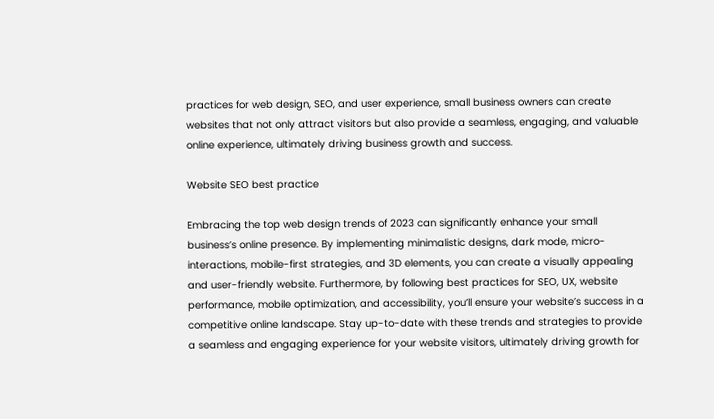practices for web design, SEO, and user experience, small business owners can create websites that not only attract visitors but also provide a seamless, engaging, and valuable online experience, ultimately driving business growth and success.

Website SEO best practice

Embracing the top web design trends of 2023 can significantly enhance your small business’s online presence. By implementing minimalistic designs, dark mode, micro-interactions, mobile-first strategies, and 3D elements, you can create a visually appealing and user-friendly website. Furthermore, by following best practices for SEO, UX, website performance, mobile optimization, and accessibility, you’ll ensure your website’s success in a competitive online landscape. Stay up-to-date with these trends and strategies to provide a seamless and engaging experience for your website visitors, ultimately driving growth for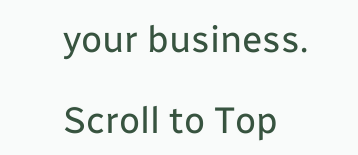your business.

Scroll to Top